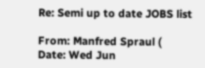Re: Semi up to date JOBS list

From: Manfred Spraul (
Date: Wed Jun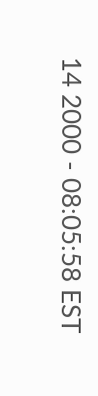14 2000 - 08:05:58 EST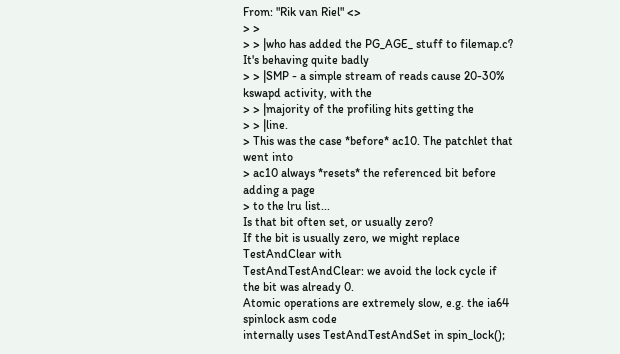From: "Rik van Riel" <>
> >
> > |who has added the PG_AGE_ stuff to filemap.c? It's behaving quite badly
> > |SMP - a simple stream of reads cause 20-30% kswapd activity, with the
> > |majority of the profiling hits getting the
> > |line.
> This was the case *before* ac10. The patchlet that went into
> ac10 always *resets* the referenced bit before adding a page
> to the lru list...
Is that bit often set, or usually zero?
If the bit is usually zero, we might replace TestAndClear with
TestAndTestAndClear: we avoid the lock cycle if the bit was already 0.
Atomic operations are extremely slow, e.g. the ia64 spinlock asm code
internally uses TestAndTestAndSet in spin_lock();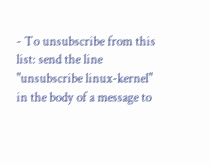- To unsubscribe from this list: send the line "unsubscribe linux-kernel" in the body of a message to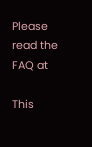Please read the FAQ at

This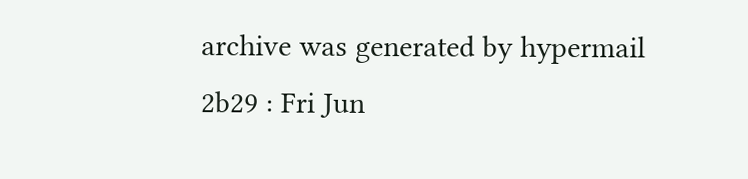archive was generated by hypermail 2b29 : Fri Jun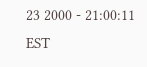23 2000 - 21:00:11 EST